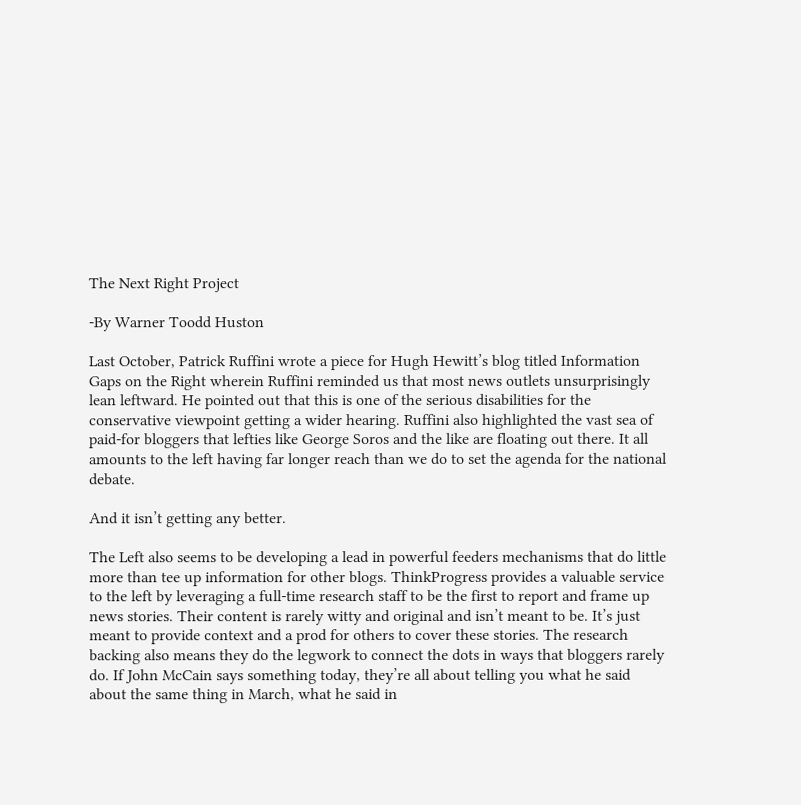The Next Right Project

-By Warner Toodd Huston

Last October, Patrick Ruffini wrote a piece for Hugh Hewitt’s blog titled Information Gaps on the Right wherein Ruffini reminded us that most news outlets unsurprisingly lean leftward. He pointed out that this is one of the serious disabilities for the conservative viewpoint getting a wider hearing. Ruffini also highlighted the vast sea of paid-for bloggers that lefties like George Soros and the like are floating out there. It all amounts to the left having far longer reach than we do to set the agenda for the national debate.

And it isn’t getting any better.

The Left also seems to be developing a lead in powerful feeders mechanisms that do little more than tee up information for other blogs. ThinkProgress provides a valuable service to the left by leveraging a full-time research staff to be the first to report and frame up news stories. Their content is rarely witty and original and isn’t meant to be. It’s just meant to provide context and a prod for others to cover these stories. The research backing also means they do the legwork to connect the dots in ways that bloggers rarely do. If John McCain says something today, they’re all about telling you what he said about the same thing in March, what he said in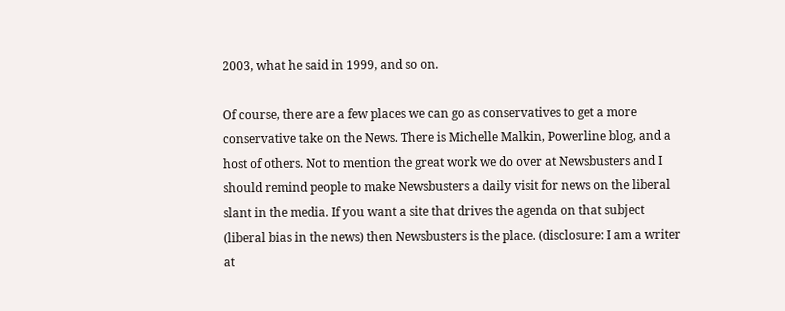2003, what he said in 1999, and so on.

Of course, there are a few places we can go as conservatives to get a more conservative take on the News. There is Michelle Malkin, Powerline blog, and a host of others. Not to mention the great work we do over at Newsbusters and I should remind people to make Newsbusters a daily visit for news on the liberal slant in the media. If you want a site that drives the agenda on that subject (liberal bias in the news) then Newsbusters is the place. (disclosure: I am a writer at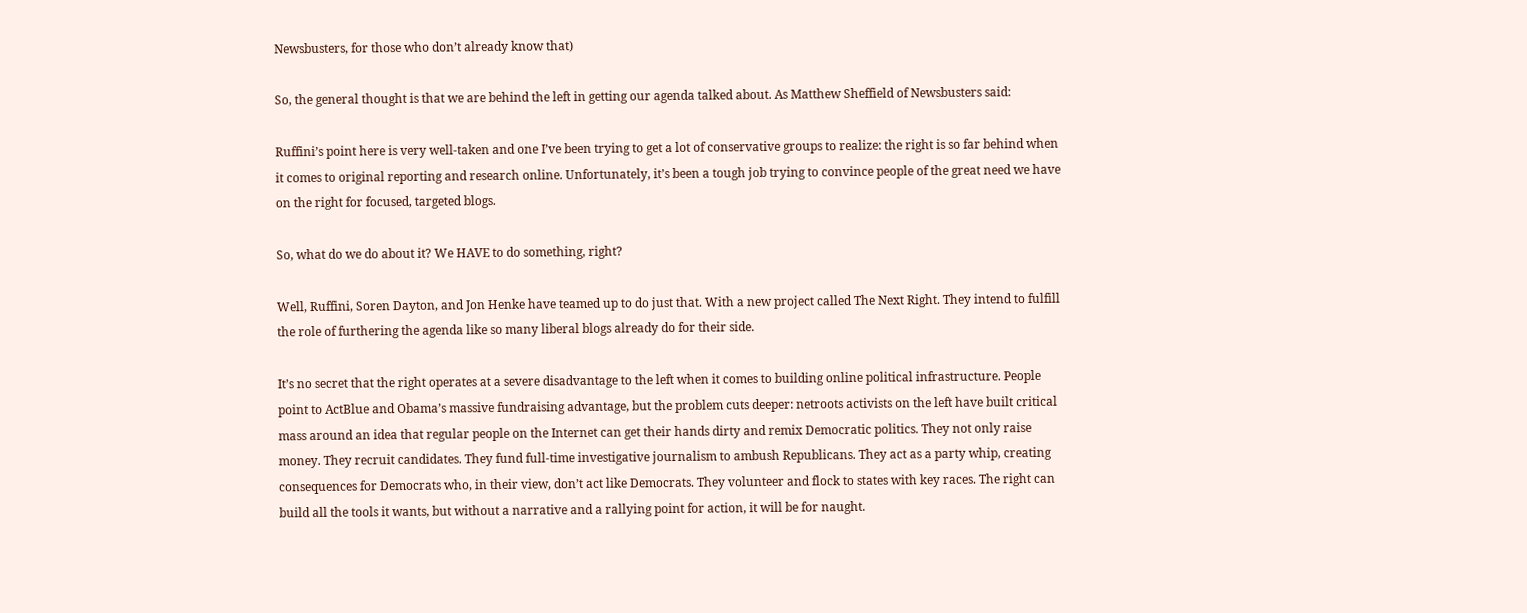Newsbusters, for those who don’t already know that)

So, the general thought is that we are behind the left in getting our agenda talked about. As Matthew Sheffield of Newsbusters said:

Ruffini’s point here is very well-taken and one I’ve been trying to get a lot of conservative groups to realize: the right is so far behind when it comes to original reporting and research online. Unfortunately, it’s been a tough job trying to convince people of the great need we have on the right for focused, targeted blogs.

So, what do we do about it? We HAVE to do something, right?

Well, Ruffini, Soren Dayton, and Jon Henke have teamed up to do just that. With a new project called The Next Right. They intend to fulfill the role of furthering the agenda like so many liberal blogs already do for their side.

It’s no secret that the right operates at a severe disadvantage to the left when it comes to building online political infrastructure. People point to ActBlue and Obama’s massive fundraising advantage, but the problem cuts deeper: netroots activists on the left have built critical mass around an idea that regular people on the Internet can get their hands dirty and remix Democratic politics. They not only raise money. They recruit candidates. They fund full-time investigative journalism to ambush Republicans. They act as a party whip, creating consequences for Democrats who, in their view, don’t act like Democrats. They volunteer and flock to states with key races. The right can build all the tools it wants, but without a narrative and a rallying point for action, it will be for naught.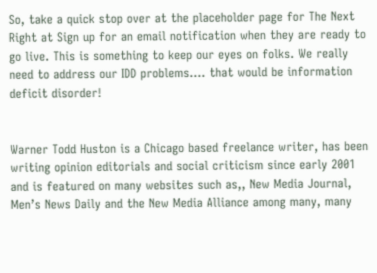So, take a quick stop over at the placeholder page for The Next Right at Sign up for an email notification when they are ready to go live. This is something to keep our eyes on folks. We really need to address our IDD problems…. that would be information deficit disorder!


Warner Todd Huston is a Chicago based freelance writer, has been writing opinion editorials and social criticism since early 2001 and is featured on many websites such as,, New Media Journal, Men’s News Daily and the New Media Alliance among many, many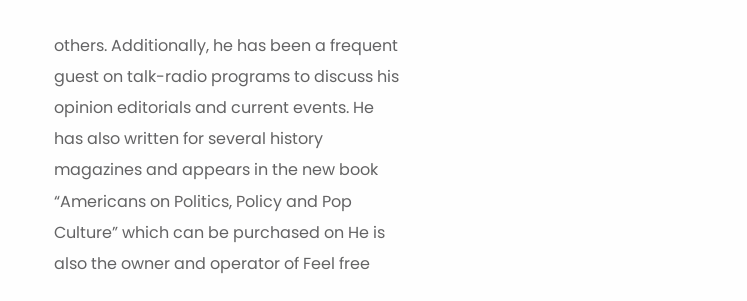others. Additionally, he has been a frequent guest on talk-radio programs to discuss his opinion editorials and current events. He has also written for several history magazines and appears in the new book “Americans on Politics, Policy and Pop Culture” which can be purchased on He is also the owner and operator of Feel free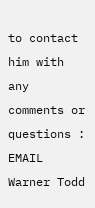to contact him with any comments or questions : EMAIL Warner Todd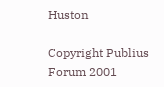Huston

Copyright Publius Forum 2001